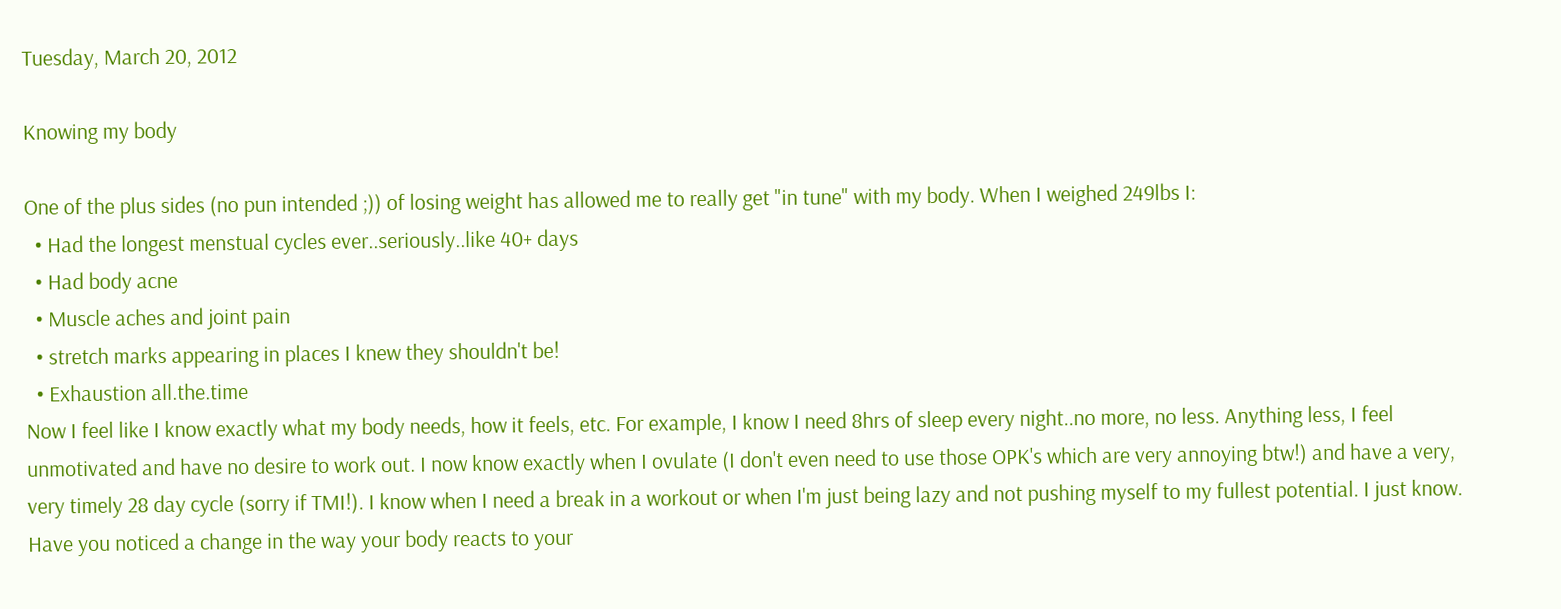Tuesday, March 20, 2012

Knowing my body

One of the plus sides (no pun intended ;)) of losing weight has allowed me to really get "in tune" with my body. When I weighed 249lbs I:
  • Had the longest menstual cycles ever..seriously..like 40+ days
  • Had body acne
  • Muscle aches and joint pain
  • stretch marks appearing in places I knew they shouldn't be!
  • Exhaustion all.the.time
Now I feel like I know exactly what my body needs, how it feels, etc. For example, I know I need 8hrs of sleep every night..no more, no less. Anything less, I feel unmotivated and have no desire to work out. I now know exactly when I ovulate (I don't even need to use those OPK's which are very annoying btw!) and have a very, very timely 28 day cycle (sorry if TMI!). I know when I need a break in a workout or when I'm just being lazy and not pushing myself to my fullest potential. I just know.
Have you noticed a change in the way your body reacts to your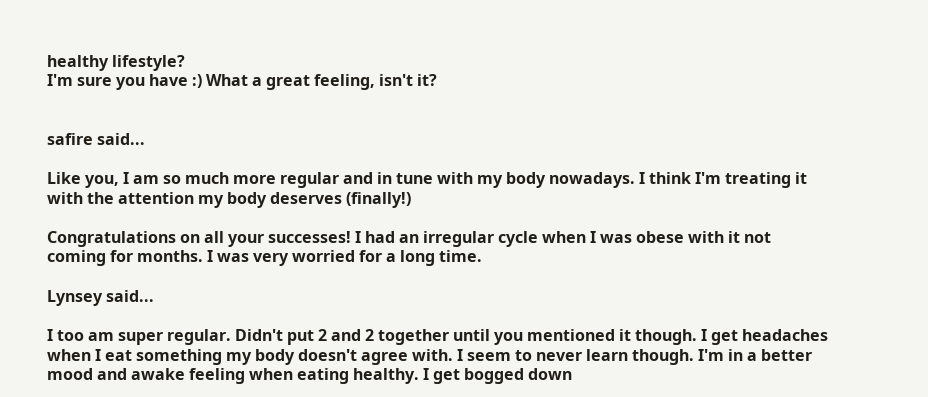healthy lifestyle?
I'm sure you have :) What a great feeling, isn't it?


safire said...

Like you, I am so much more regular and in tune with my body nowadays. I think I'm treating it with the attention my body deserves (finally!)

Congratulations on all your successes! I had an irregular cycle when I was obese with it not coming for months. I was very worried for a long time.

Lynsey said...

I too am super regular. Didn't put 2 and 2 together until you mentioned it though. I get headaches when I eat something my body doesn't agree with. I seem to never learn though. I'm in a better mood and awake feeling when eating healthy. I get bogged down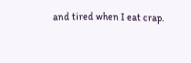and tired when I eat crap.